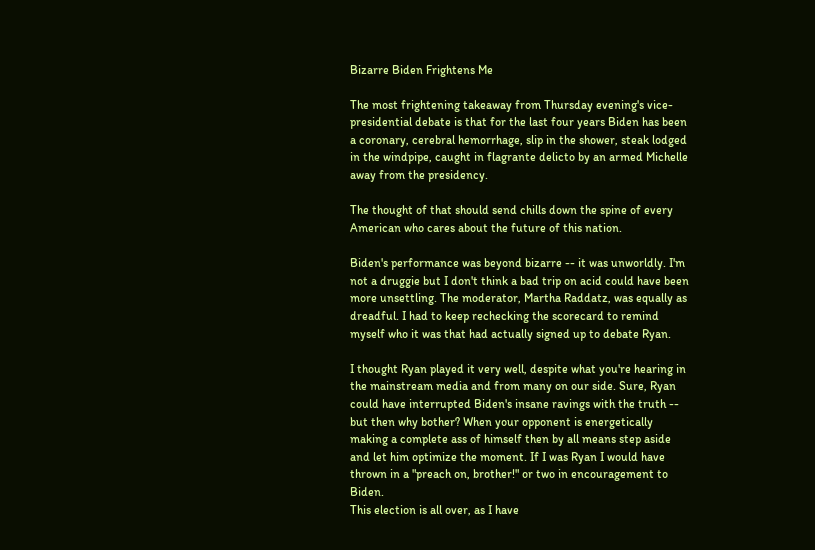Bizarre Biden Frightens Me

The most frightening takeaway from Thursday evening's vice-presidential debate is that for the last four years Biden has been a coronary, cerebral hemorrhage, slip in the shower, steak lodged in the windpipe, caught in flagrante delicto by an armed Michelle away from the presidency.

The thought of that should send chills down the spine of every American who cares about the future of this nation.

Biden's performance was beyond bizarre -- it was unworldly. I'm not a druggie but I don't think a bad trip on acid could have been more unsettling. The moderator, Martha Raddatz, was equally as dreadful. I had to keep rechecking the scorecard to remind myself who it was that had actually signed up to debate Ryan.

I thought Ryan played it very well, despite what you're hearing in the mainstream media and from many on our side. Sure, Ryan could have interrupted Biden's insane ravings with the truth -- but then why bother? When your opponent is energetically making a complete ass of himself then by all means step aside and let him optimize the moment. If I was Ryan I would have thrown in a "preach on, brother!" or two in encouragement to Biden.
This election is all over, as I have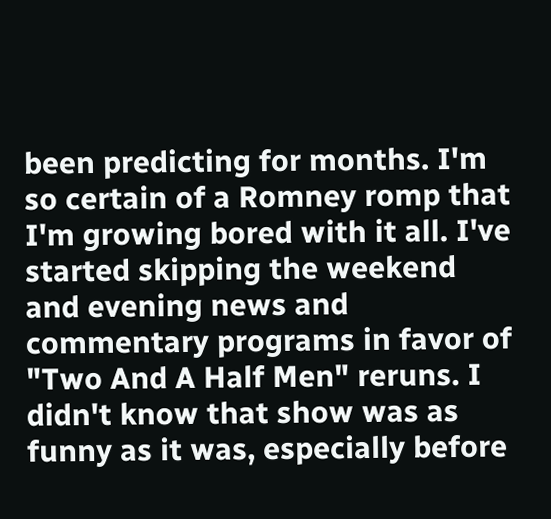been predicting for months. I'm so certain of a Romney romp that I'm growing bored with it all. I've started skipping the weekend and evening news and commentary programs in favor of "Two And A Half Men" reruns. I didn't know that show was as funny as it was, especially before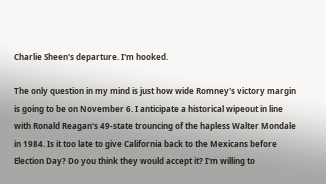Charlie Sheen's departure. I'm hooked.

The only question in my mind is just how wide Romney's victory margin is going to be on November 6. I anticipate a historical wipeout in line with Ronald Reagan's 49-state trouncing of the hapless Walter Mondale in 1984. Is it too late to give California back to the Mexicans before Election Day? Do you think they would accept it? I'm willing to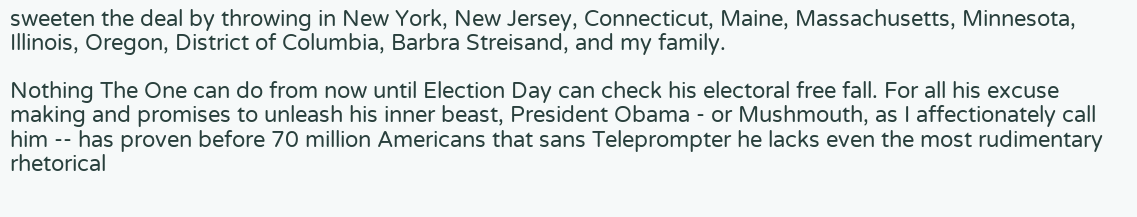sweeten the deal by throwing in New York, New Jersey, Connecticut, Maine, Massachusetts, Minnesota, Illinois, Oregon, District of Columbia, Barbra Streisand, and my family.

Nothing The One can do from now until Election Day can check his electoral free fall. For all his excuse making and promises to unleash his inner beast, President Obama - or Mushmouth, as I affectionately call him -- has proven before 70 million Americans that sans Teleprompter he lacks even the most rudimentary rhetorical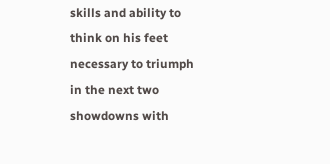skills and ability to think on his feet necessary to triumph in the next two showdowns with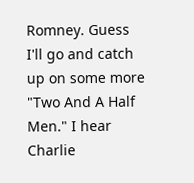Romney. Guess I'll go and catch up on some more "Two And A Half Men." I hear Charlie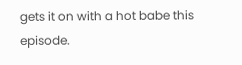gets it on with a hot babe this episode.